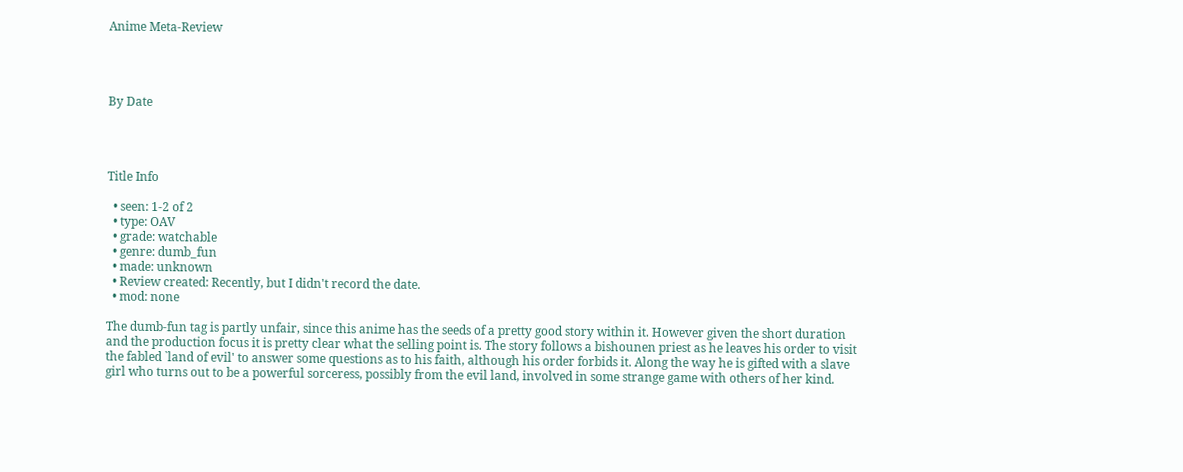Anime Meta-Review




By Date




Title Info

  • seen: 1-2 of 2
  • type: OAV
  • grade: watchable
  • genre: dumb_fun
  • made: unknown
  • Review created: Recently, but I didn't record the date.
  • mod: none

The dumb-fun tag is partly unfair, since this anime has the seeds of a pretty good story within it. However given the short duration and the production focus it is pretty clear what the selling point is. The story follows a bishounen priest as he leaves his order to visit the fabled `land of evil' to answer some questions as to his faith, although his order forbids it. Along the way he is gifted with a slave girl who turns out to be a powerful sorceress, possibly from the evil land, involved in some strange game with others of her kind.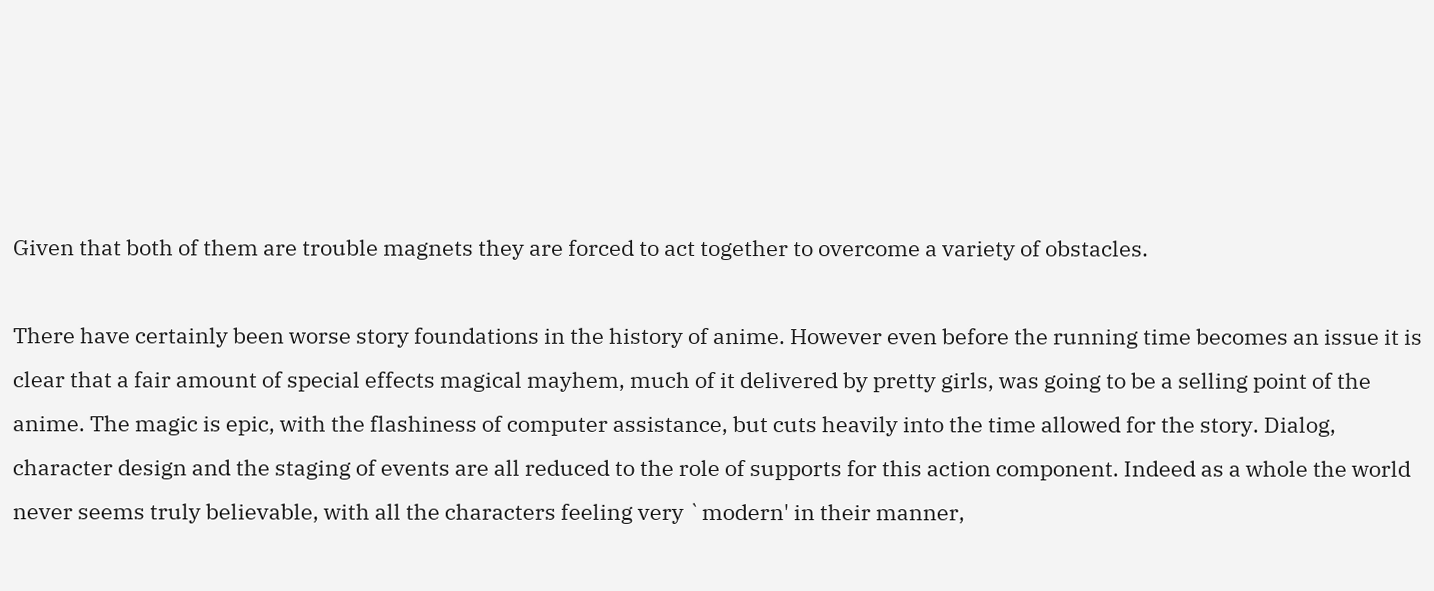Given that both of them are trouble magnets they are forced to act together to overcome a variety of obstacles.

There have certainly been worse story foundations in the history of anime. However even before the running time becomes an issue it is clear that a fair amount of special effects magical mayhem, much of it delivered by pretty girls, was going to be a selling point of the anime. The magic is epic, with the flashiness of computer assistance, but cuts heavily into the time allowed for the story. Dialog, character design and the staging of events are all reduced to the role of supports for this action component. Indeed as a whole the world never seems truly believable, with all the characters feeling very `modern' in their manner,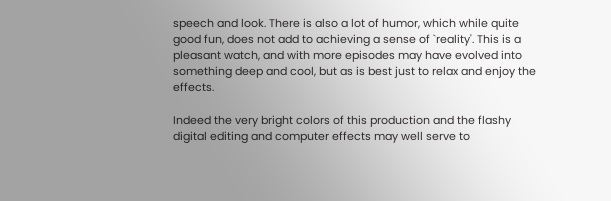speech and look. There is also a lot of humor, which while quite good fun, does not add to achieving a sense of `reality'. This is a pleasant watch, and with more episodes may have evolved into something deep and cool, but as is best just to relax and enjoy the effects.

Indeed the very bright colors of this production and the flashy digital editing and computer effects may well serve to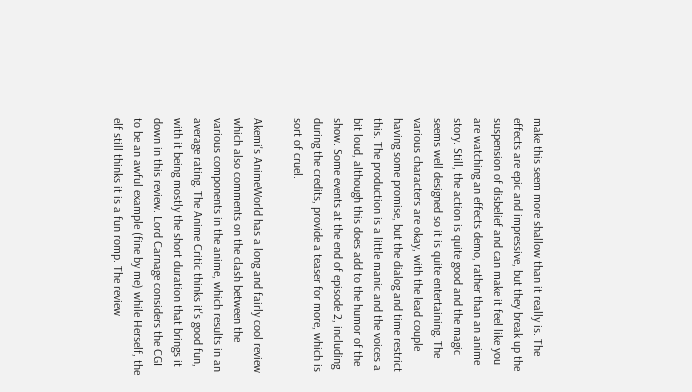make this seem more shallow than it really is. The effects are epic and impressive, but they break up the suspension of disbelief and can make it feel like you are watching an effects demo, rather than an anime story. Still, the action is quite good and the magic seems well designed so it is quite entertaining. The various characters are okay, with the lead couple having some promise, but the dialog and time restrict this. The production is a little manic and the voices a bit loud, although this does add to the humor of the show. Some events at the end of episode 2, including during the credits, provide a teaser for more, which is sort of cruel.

Akemi's AnimeWorld has a long and fairly cool review which also comments on the clash between the various components in the anime, which results in an average rating. The Anime Critic thinks it's good fun, with it being mostly the short duration that brings it down in this review. Lord Carnage considers the CGI to be an awful example (fine by me) while Herself, the elf still thinks it is a fun romp. The review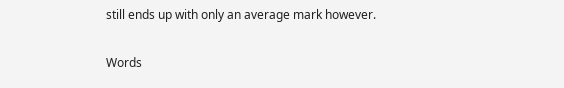still ends up with only an average mark however.


Words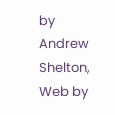by Andrew Shelton, Web by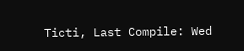Ticti, Last Compile: Wed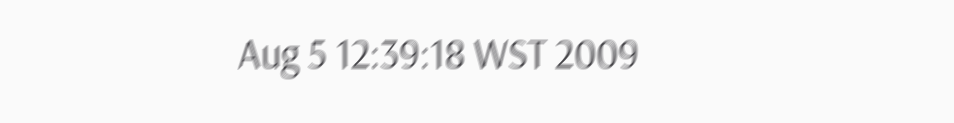Aug 5 12:39:18 WST 2009